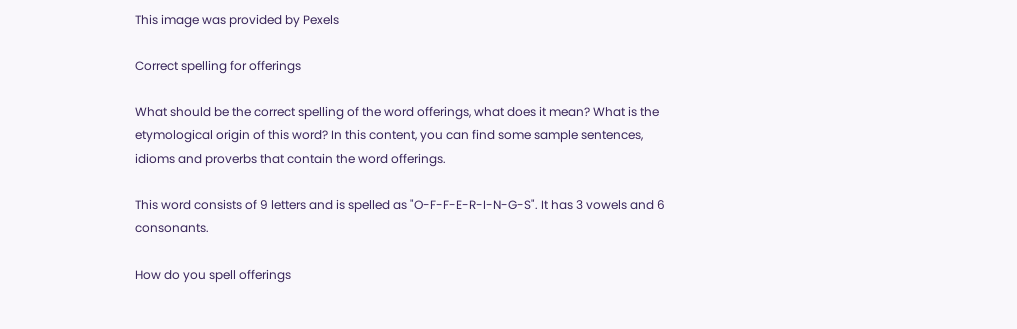This image was provided by Pexels

Correct spelling for offerings

What should be the correct spelling of the word offerings, what does it mean? What is the etymological origin of this word? In this content, you can find some sample sentences, idioms and proverbs that contain the word offerings.

This word consists of 9 letters and is spelled as "O-F-F-E-R-I-N-G-S". It has 3 vowels and 6 consonants.

How do you spell offerings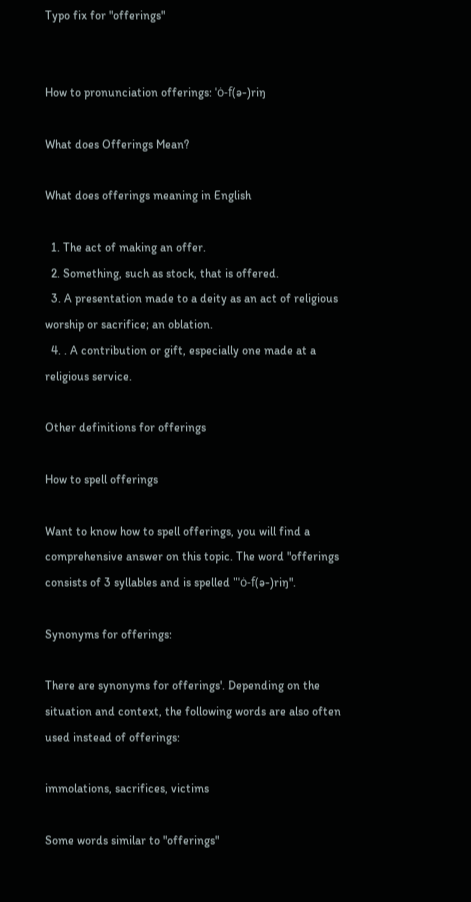Typo fix for "offerings"


How to pronunciation offerings: ˈȯ-f(ə-)riŋ

What does Offerings Mean?

What does offerings meaning in English

  1. The act of making an offer.
  2. Something, such as stock, that is offered.
  3. A presentation made to a deity as an act of religious worship or sacrifice; an oblation.
  4. . A contribution or gift, especially one made at a religious service.

Other definitions for offerings

How to spell offerings

Want to know how to spell offerings, you will find a comprehensive answer on this topic. The word "offerings consists of 3 syllables and is spelled "ˈȯ-f(ə-)riŋ".

Synonyms for offerings:

There are synonyms for offerings'. Depending on the situation and context, the following words are also often used instead of offerings:

immolations, sacrifices, victims

Some words similar to "offerings"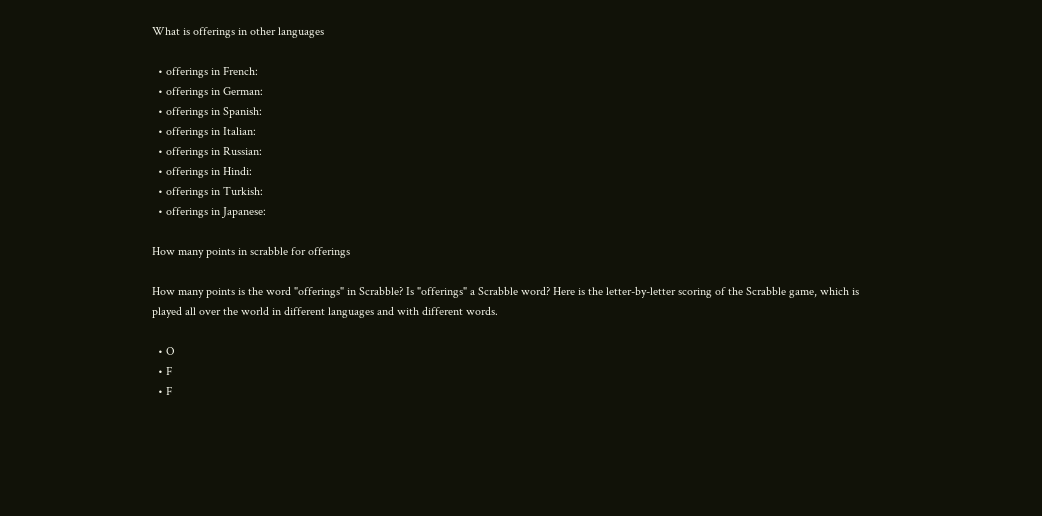What is offerings in other languages

  • offerings in French:
  • offerings in German:
  • offerings in Spanish:
  • offerings in Italian:
  • offerings in Russian:
  • offerings in Hindi:
  • offerings in Turkish:
  • offerings in Japanese:

How many points in scrabble for offerings

How many points is the word "offerings" in Scrabble? Is "offerings" a Scrabble word? Here is the letter-by-letter scoring of the Scrabble game, which is played all over the world in different languages and with different words.

  • O
  • F
  • F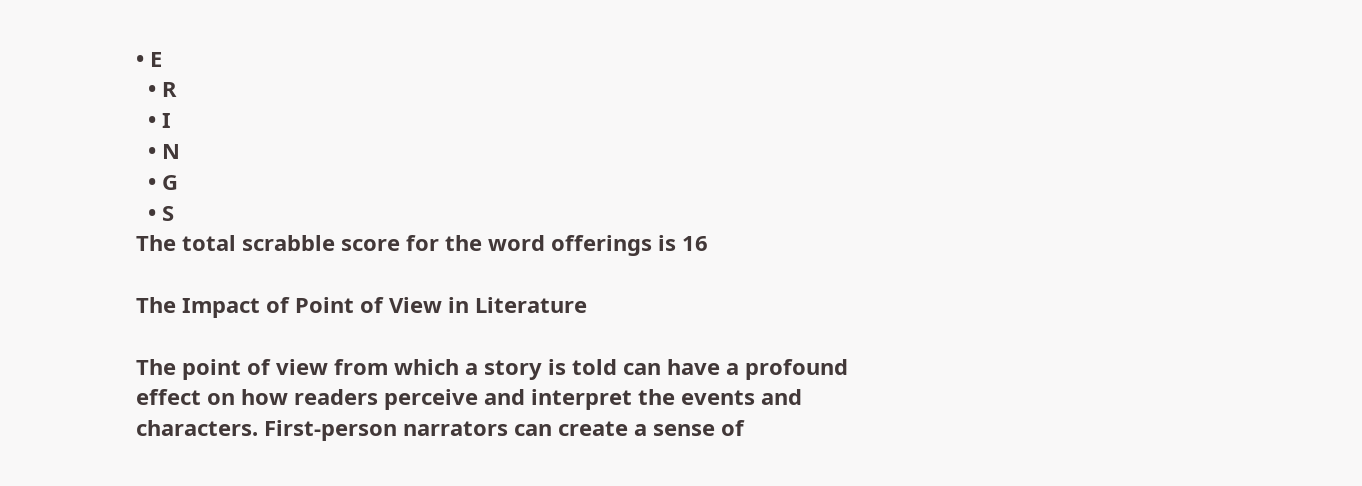• E
  • R
  • I
  • N
  • G
  • S
The total scrabble score for the word offerings is 16

The Impact of Point of View in Literature

The point of view from which a story is told can have a profound effect on how readers perceive and interpret the events and characters. First-person narrators can create a sense of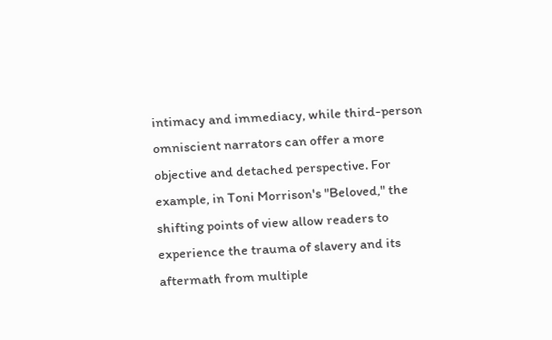intimacy and immediacy, while third-person omniscient narrators can offer a more objective and detached perspective. For example, in Toni Morrison's "Beloved," the shifting points of view allow readers to experience the trauma of slavery and its aftermath from multiple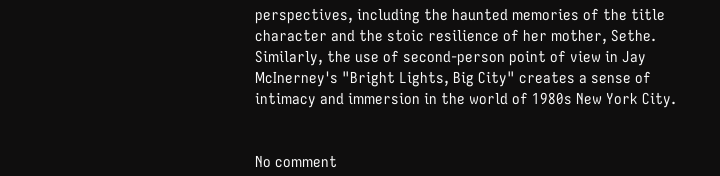perspectives, including the haunted memories of the title character and the stoic resilience of her mother, Sethe. Similarly, the use of second-person point of view in Jay McInerney's "Bright Lights, Big City" creates a sense of intimacy and immersion in the world of 1980s New York City.


No comment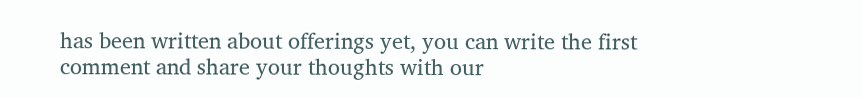has been written about offerings yet, you can write the first comment and share your thoughts with our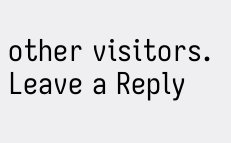other visitors.
Leave a Reply